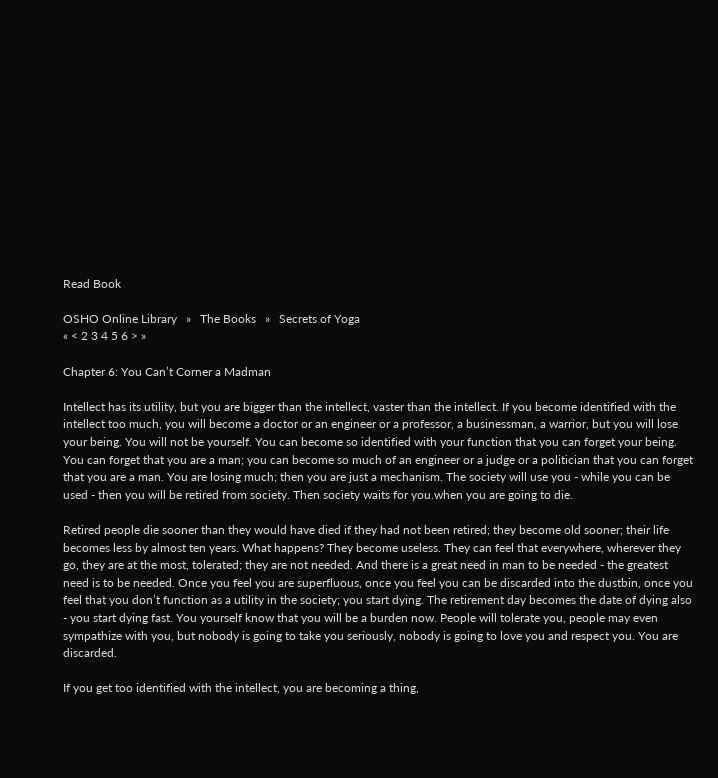Read Book

OSHO Online Library   »   The Books   »   Secrets of Yoga
« < 2 3 4 5 6 > »

Chapter 6: You Can’t Corner a Madman

Intellect has its utility, but you are bigger than the intellect, vaster than the intellect. If you become identified with the intellect too much, you will become a doctor or an engineer or a professor, a businessman, a warrior, but you will lose your being. You will not be yourself. You can become so identified with your function that you can forget your being. You can forget that you are a man; you can become so much of an engineer or a judge or a politician that you can forget that you are a man. You are losing much; then you are just a mechanism. The society will use you - while you can be used - then you will be retired from society. Then society waits for you.when you are going to die.

Retired people die sooner than they would have died if they had not been retired; they become old sooner; their life becomes less by almost ten years. What happens? They become useless. They can feel that everywhere, wherever they go, they are at the most, tolerated; they are not needed. And there is a great need in man to be needed - the greatest need is to be needed. Once you feel you are superfluous, once you feel you can be discarded into the dustbin, once you feel that you don’t function as a utility in the society; you start dying. The retirement day becomes the date of dying also - you start dying fast. You yourself know that you will be a burden now. People will tolerate you, people may even sympathize with you, but nobody is going to take you seriously, nobody is going to love you and respect you. You are discarded.

If you get too identified with the intellect, you are becoming a thing,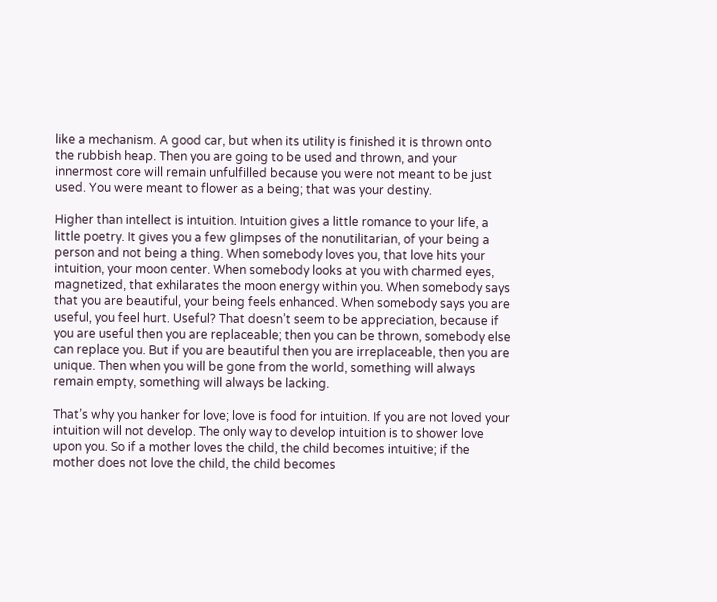like a mechanism. A good car, but when its utility is finished it is thrown onto the rubbish heap. Then you are going to be used and thrown, and your innermost core will remain unfulfilled because you were not meant to be just used. You were meant to flower as a being; that was your destiny.

Higher than intellect is intuition. Intuition gives a little romance to your life, a little poetry. It gives you a few glimpses of the nonutilitarian, of your being a person and not being a thing. When somebody loves you, that love hits your intuition, your moon center. When somebody looks at you with charmed eyes, magnetized, that exhilarates the moon energy within you. When somebody says that you are beautiful, your being feels enhanced. When somebody says you are useful, you feel hurt. Useful? That doesn’t seem to be appreciation, because if you are useful then you are replaceable; then you can be thrown, somebody else can replace you. But if you are beautiful then you are irreplaceable, then you are unique. Then when you will be gone from the world, something will always remain empty, something will always be lacking.

That’s why you hanker for love; love is food for intuition. If you are not loved your intuition will not develop. The only way to develop intuition is to shower love upon you. So if a mother loves the child, the child becomes intuitive; if the mother does not love the child, the child becomes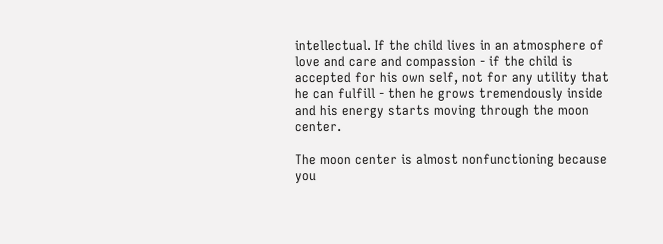intellectual. If the child lives in an atmosphere of love and care and compassion - if the child is accepted for his own self, not for any utility that he can fulfill - then he grows tremendously inside and his energy starts moving through the moon center.

The moon center is almost nonfunctioning because you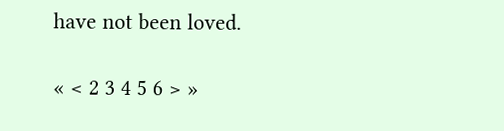have not been loved.

« < 2 3 4 5 6 > »